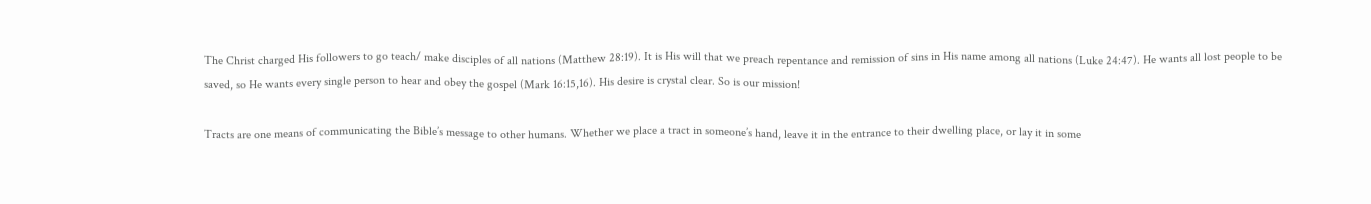The Christ charged His followers to go teach/ make disciples of all nations (Matthew 28:19). It is His will that we preach repentance and remission of sins in His name among all nations (Luke 24:47). He wants all lost people to be saved, so He wants every single person to hear and obey the gospel (Mark 16:15,16). His desire is crystal clear. So is our mission!

Tracts are one means of communicating the Bible’s message to other humans. Whether we place a tract in someone’s hand, leave it in the entrance to their dwelling place, or lay it in some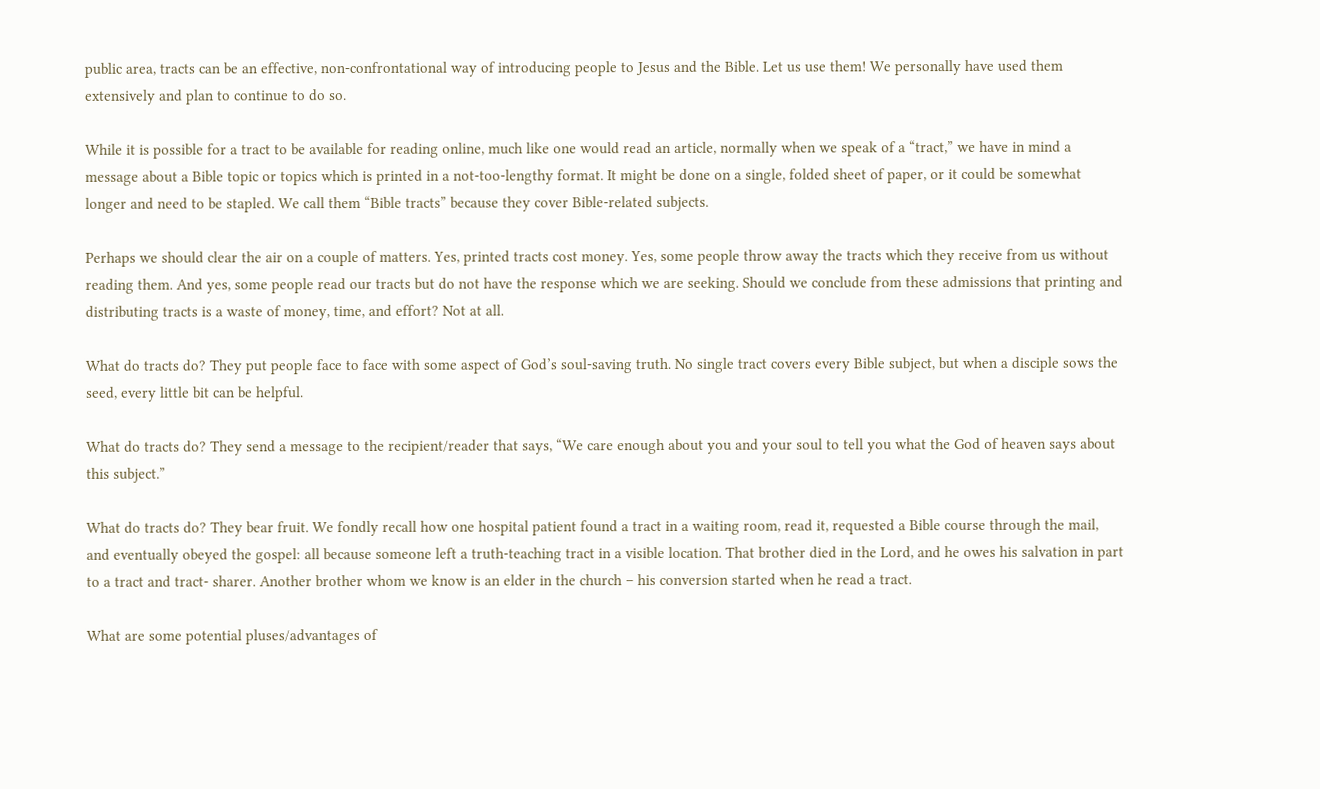public area, tracts can be an effective, non-confrontational way of introducing people to Jesus and the Bible. Let us use them! We personally have used them extensively and plan to continue to do so.

While it is possible for a tract to be available for reading online, much like one would read an article, normally when we speak of a “tract,” we have in mind a message about a Bible topic or topics which is printed in a not-too-lengthy format. It might be done on a single, folded sheet of paper, or it could be somewhat longer and need to be stapled. We call them “Bible tracts” because they cover Bible-related subjects.

Perhaps we should clear the air on a couple of matters. Yes, printed tracts cost money. Yes, some people throw away the tracts which they receive from us without reading them. And yes, some people read our tracts but do not have the response which we are seeking. Should we conclude from these admissions that printing and distributing tracts is a waste of money, time, and effort? Not at all.

What do tracts do? They put people face to face with some aspect of God’s soul-saving truth. No single tract covers every Bible subject, but when a disciple sows the seed, every little bit can be helpful.

What do tracts do? They send a message to the recipient/reader that says, “We care enough about you and your soul to tell you what the God of heaven says about this subject.”

What do tracts do? They bear fruit. We fondly recall how one hospital patient found a tract in a waiting room, read it, requested a Bible course through the mail, and eventually obeyed the gospel: all because someone left a truth-teaching tract in a visible location. That brother died in the Lord, and he owes his salvation in part to a tract and tract- sharer. Another brother whom we know is an elder in the church – his conversion started when he read a tract.

What are some potential pluses/advantages of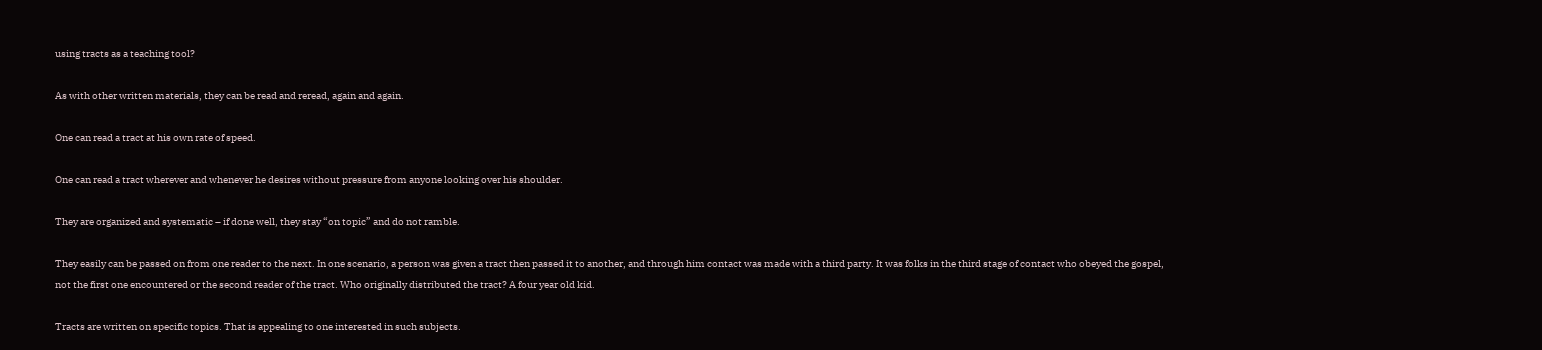using tracts as a teaching tool?

As with other written materials, they can be read and reread, again and again.

One can read a tract at his own rate of speed.

One can read a tract wherever and whenever he desires without pressure from anyone looking over his shoulder.

They are organized and systematic – if done well, they stay “on topic” and do not ramble.

They easily can be passed on from one reader to the next. In one scenario, a person was given a tract then passed it to another, and through him contact was made with a third party. It was folks in the third stage of contact who obeyed the gospel, not the first one encountered or the second reader of the tract. Who originally distributed the tract? A four year old kid.

Tracts are written on specific topics. That is appealing to one interested in such subjects.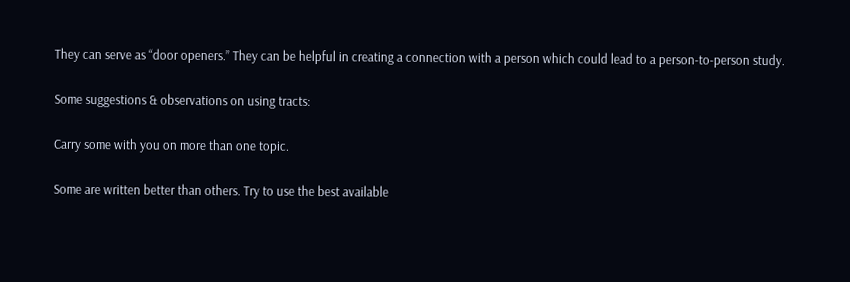They can serve as “door openers.” They can be helpful in creating a connection with a person which could lead to a person-to-person study.

Some suggestions & observations on using tracts:

Carry some with you on more than one topic.

Some are written better than others. Try to use the best available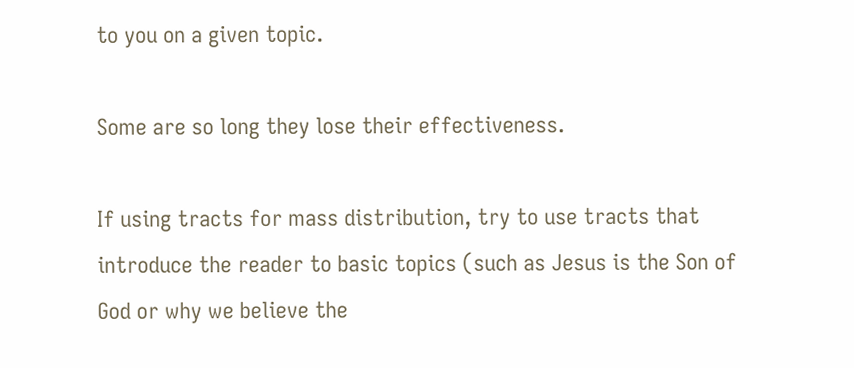to you on a given topic.

Some are so long they lose their effectiveness.

If using tracts for mass distribution, try to use tracts that introduce the reader to basic topics (such as Jesus is the Son of God or why we believe the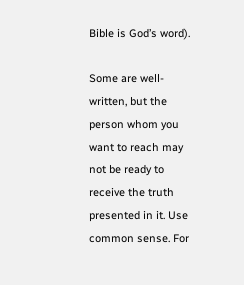Bible is God’s word).

Some are well-written, but the person whom you want to reach may not be ready to receive the truth presented in it. Use common sense. For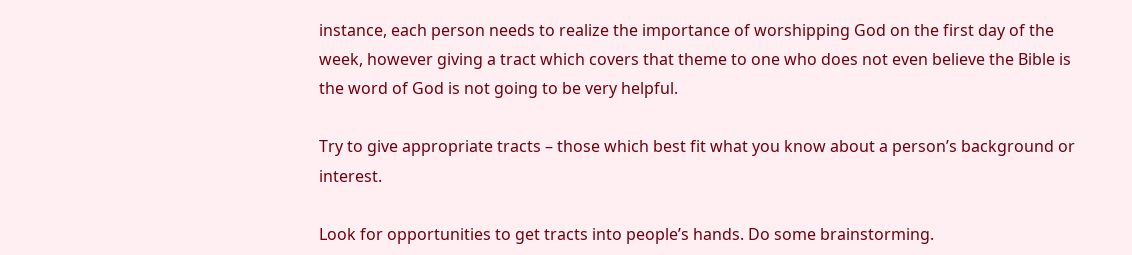instance, each person needs to realize the importance of worshipping God on the first day of the week, however giving a tract which covers that theme to one who does not even believe the Bible is the word of God is not going to be very helpful.

Try to give appropriate tracts – those which best fit what you know about a person’s background or interest.

Look for opportunities to get tracts into people’s hands. Do some brainstorming.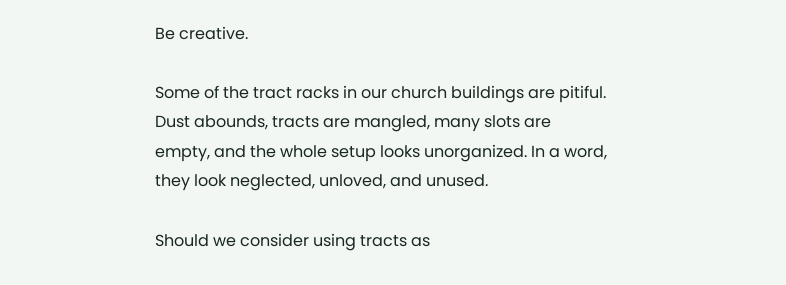Be creative.

Some of the tract racks in our church buildings are pitiful. Dust abounds, tracts are mangled, many slots are empty, and the whole setup looks unorganized. In a word, they look neglected, unloved, and unused.

Should we consider using tracts as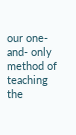our one-and- only method of teaching the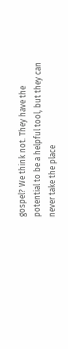gospel? We think not. They have the potential to be a helpful tool, but they can never take the place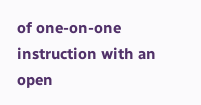of one-on-one instruction with an open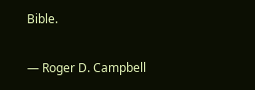Bible.

— Roger D. Campbell